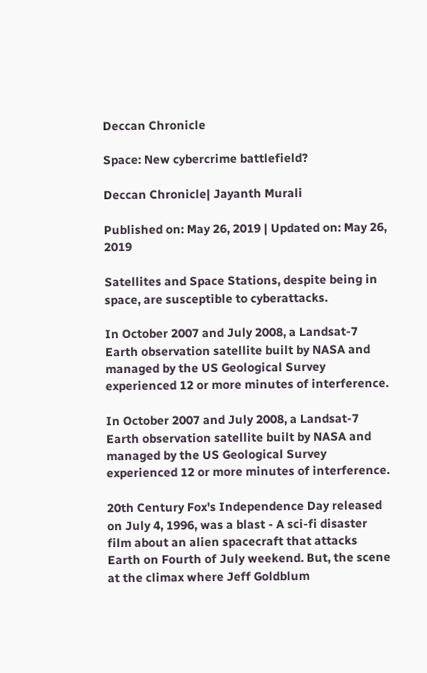Deccan Chronicle

Space: New cybercrime battlefield?

Deccan Chronicle| Jayanth Murali

Published on: May 26, 2019 | Updated on: May 26, 2019

Satellites and Space Stations, despite being in space, are susceptible to cyberattacks.

In October 2007 and July 2008, a Landsat-7 Earth observation satellite built by NASA and managed by the US Geological Survey experienced 12 or more minutes of interference.

In October 2007 and July 2008, a Landsat-7 Earth observation satellite built by NASA and managed by the US Geological Survey experienced 12 or more minutes of interference.

20th Century Fox's Independence Day released on July 4, 1996, was a blast - A sci-fi disaster film about an alien spacecraft that attacks Earth on Fourth of July weekend. But, the scene at the climax where Jeff Goldblum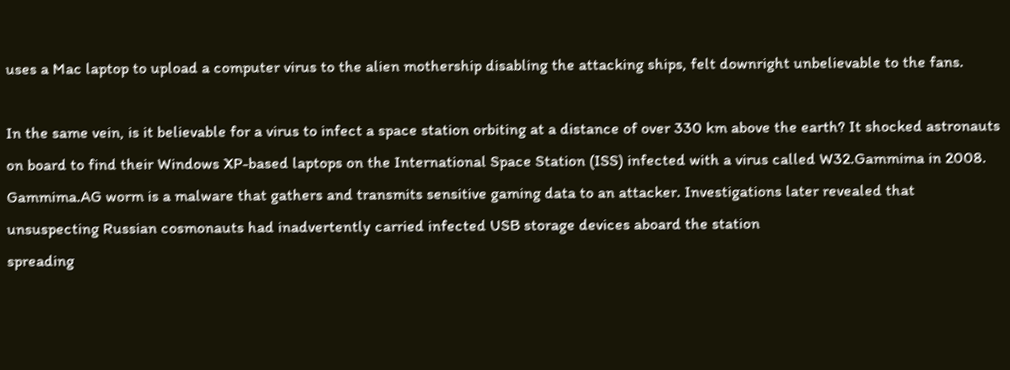uses a Mac laptop to upload a computer virus to the alien mothership disabling the attacking ships, felt downright unbelievable to the fans.

In the same vein, is it believable for a virus to infect a space station orbiting at a distance of over 330 km above the earth? It shocked astronauts on board to find their Windows XP-based laptops on the International Space Station (ISS) infected with a virus called W32.Gammima in 2008. Gammima.AG worm is a malware that gathers and transmits sensitive gaming data to an attacker. Investigations later revealed that unsuspecting Russian cosmonauts had inadvertently carried infected USB storage devices aboard the station
spreading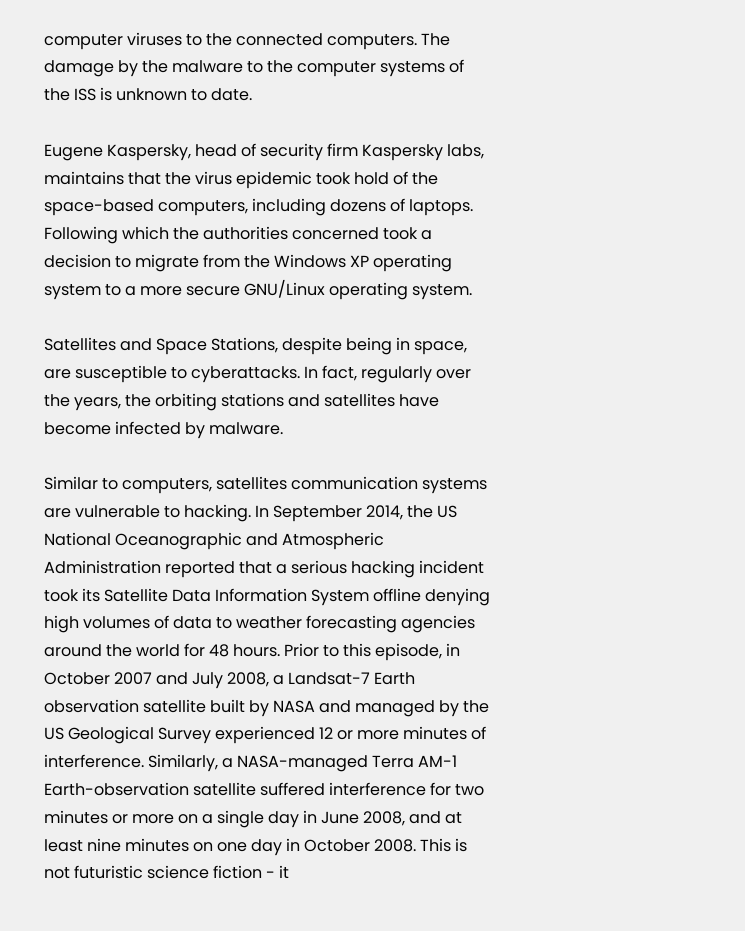computer viruses to the connected computers. The damage by the malware to the computer systems of the ISS is unknown to date.

Eugene Kaspersky, head of security firm Kaspersky labs, maintains that the virus epidemic took hold of the space-based computers, including dozens of laptops. Following which the authorities concerned took a decision to migrate from the Windows XP operating system to a more secure GNU/Linux operating system.

Satellites and Space Stations, despite being in space, are susceptible to cyberattacks. In fact, regularly over the years, the orbiting stations and satellites have become infected by malware.

Similar to computers, satellites communication systems are vulnerable to hacking. In September 2014, the US National Oceanographic and Atmospheric Administration reported that a serious hacking incident took its Satellite Data Information System offline denying high volumes of data to weather forecasting agencies around the world for 48 hours. Prior to this episode, in October 2007 and July 2008, a Landsat-7 Earth observation satellite built by NASA and managed by the US Geological Survey experienced 12 or more minutes of interference. Similarly, a NASA-managed Terra AM-1 Earth-observation satellite suffered interference for two minutes or more on a single day in June 2008, and at least nine minutes on one day in October 2008. This is not futuristic science fiction - it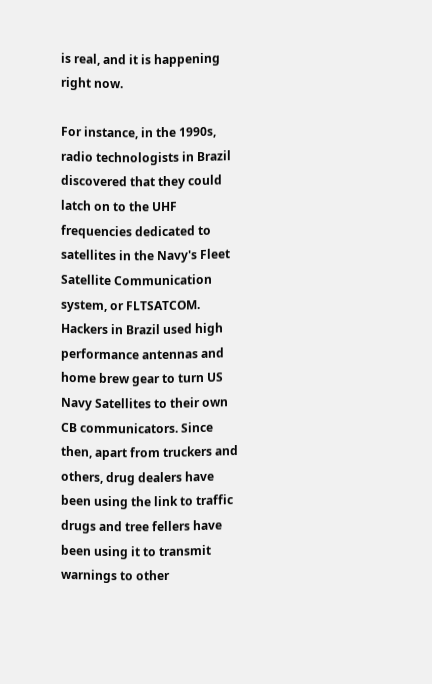is real, and it is happening right now.

For instance, in the 1990s, radio technologists in Brazil discovered that they could latch on to the UHF frequencies dedicated to satellites in the Navy's Fleet Satellite Communication system, or FLTSATCOM. Hackers in Brazil used high performance antennas and home brew gear to turn US Navy Satellites to their own CB communicators. Since then, apart from truckers and others, drug dealers have been using the link to traffic drugs and tree fellers have been using it to transmit warnings to other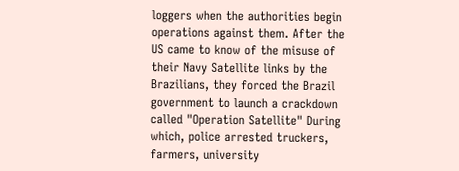loggers when the authorities begin operations against them. After the US came to know of the misuse of their Navy Satellite links by the Brazilians, they forced the Brazil government to launch a crackdown called "Operation Satellite" During which, police arrested truckers, farmers, university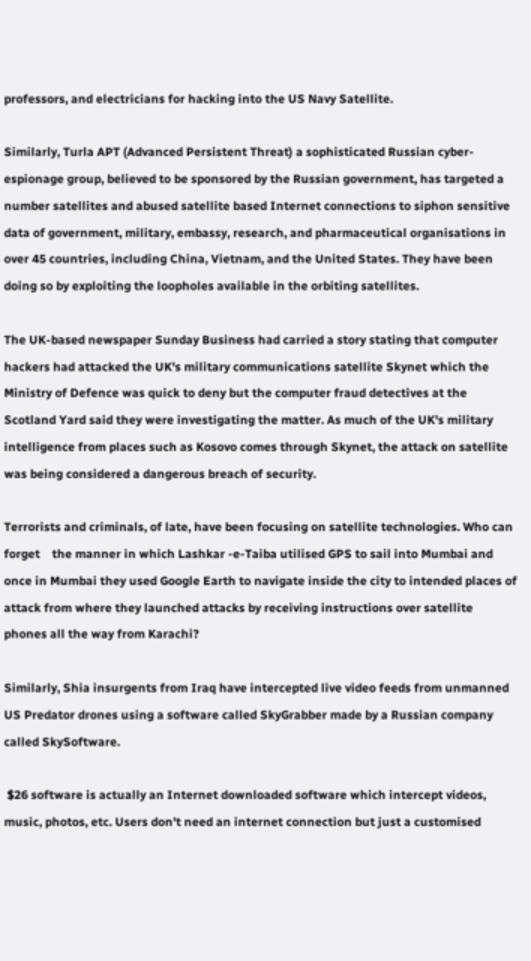professors, and electricians for hacking into the US Navy Satellite.

Similarly, Turla APT (Advanced Persistent Threat) a sophisticated Russian cyber-espionage group, believed to be sponsored by the Russian government, has targeted a number satellites and abused satellite based Internet connections to siphon sensitive data of government, military, embassy, research, and pharmaceutical organisations in over 45 countries, including China, Vietnam, and the United States. They have been doing so by exploiting the loopholes available in the orbiting satellites.

The UK-based newspaper Sunday Business had carried a story stating that computer hackers had attacked the UK's military communications satellite Skynet which the Ministry of Defence was quick to deny but the computer fraud detectives at the Scotland Yard said they were investigating the matter. As much of the UK's military intelligence from places such as Kosovo comes through Skynet, the attack on satellite was being considered a dangerous breach of security.

Terrorists and criminals, of late, have been focusing on satellite technologies. Who can forget    the manner in which Lashkar -e-Taiba utilised GPS to sail into Mumbai and once in Mumbai they used Google Earth to navigate inside the city to intended places of attack from where they launched attacks by receiving instructions over satellite phones all the way from Karachi?

Similarly, Shia insurgents from Iraq have intercepted live video feeds from unmanned US Predator drones using a software called SkyGrabber made by a Russian company called SkySoftware.

 $26 software is actually an Internet downloaded software which intercept videos, music, photos, etc. Users don't need an internet connection but just a customised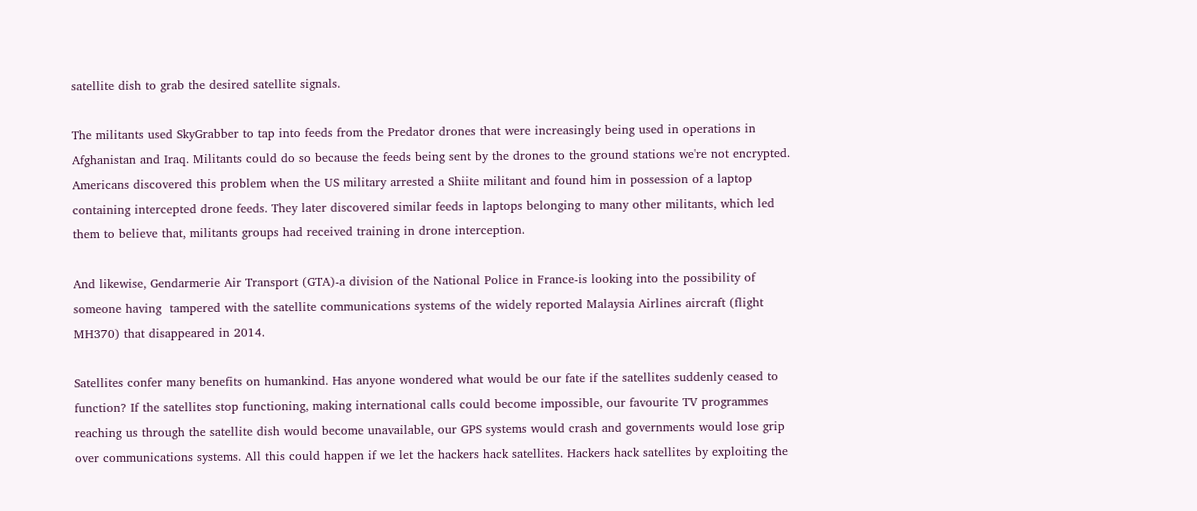satellite dish to grab the desired satellite signals.

The militants used SkyGrabber to tap into feeds from the Predator drones that were increasingly being used in operations in Afghanistan and Iraq. Militants could do so because the feeds being sent by the drones to the ground stations we're not encrypted. Americans discovered this problem when the US military arrested a Shiite militant and found him in possession of a laptop containing intercepted drone feeds. They later discovered similar feeds in laptops belonging to many other militants, which led them to believe that, militants groups had received training in drone interception.

And likewise, Gendarmerie Air Transport (GTA)-a division of the National Police in France-is looking into the possibility of someone having  tampered with the satellite communications systems of the widely reported Malaysia Airlines aircraft (flight MH370) that disappeared in 2014.

Satellites confer many benefits on humankind. Has anyone wondered what would be our fate if the satellites suddenly ceased to function? If the satellites stop functioning, making international calls could become impossible, our favourite TV programmes reaching us through the satellite dish would become unavailable, our GPS systems would crash and governments would lose grip over communications systems. All this could happen if we let the hackers hack satellites. Hackers hack satellites by exploiting the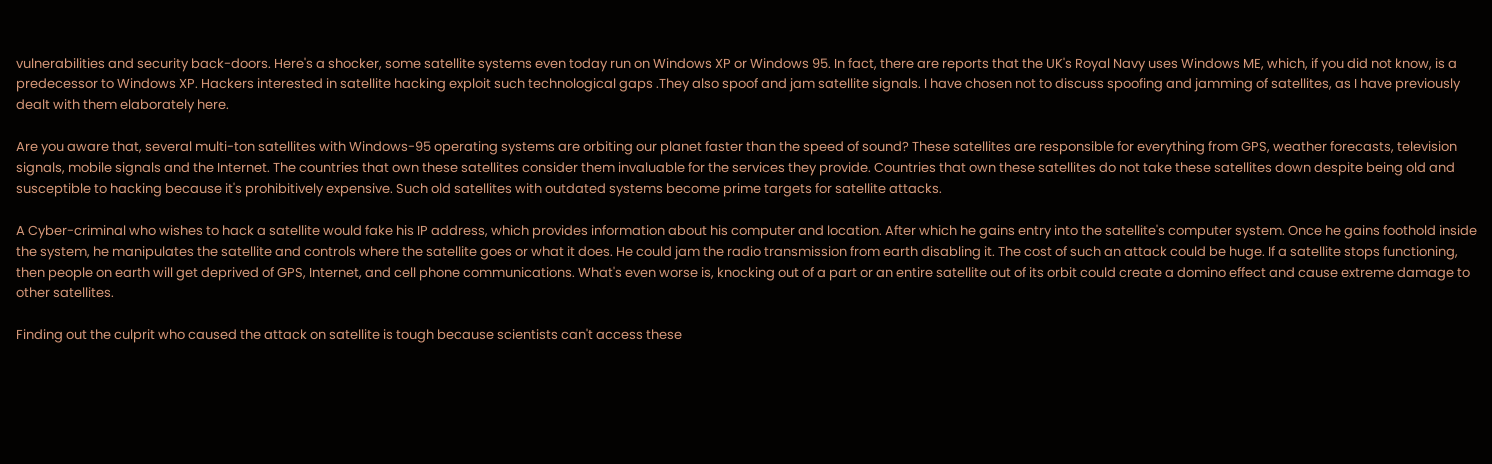vulnerabilities and security back-doors. Here's a shocker, some satellite systems even today run on Windows XP or Windows 95. In fact, there are reports that the UK's Royal Navy uses Windows ME, which, if you did not know, is a predecessor to Windows XP. Hackers interested in satellite hacking exploit such technological gaps .They also spoof and jam satellite signals. I have chosen not to discuss spoofing and jamming of satellites, as I have previously dealt with them elaborately here.

Are you aware that, several multi-ton satellites with Windows-95 operating systems are orbiting our planet faster than the speed of sound? These satellites are responsible for everything from GPS, weather forecasts, television signals, mobile signals and the Internet. The countries that own these satellites consider them invaluable for the services they provide. Countries that own these satellites do not take these satellites down despite being old and susceptible to hacking because it's prohibitively expensive. Such old satellites with outdated systems become prime targets for satellite attacks.

A Cyber-criminal who wishes to hack a satellite would fake his IP address, which provides information about his computer and location. After which he gains entry into the satellite's computer system. Once he gains foothold inside the system, he manipulates the satellite and controls where the satellite goes or what it does. He could jam the radio transmission from earth disabling it. The cost of such an attack could be huge. If a satellite stops functioning, then people on earth will get deprived of GPS, Internet, and cell phone communications. What's even worse is, knocking out of a part or an entire satellite out of its orbit could create a domino effect and cause extreme damage to other satellites.

Finding out the culprit who caused the attack on satellite is tough because scientists can't access these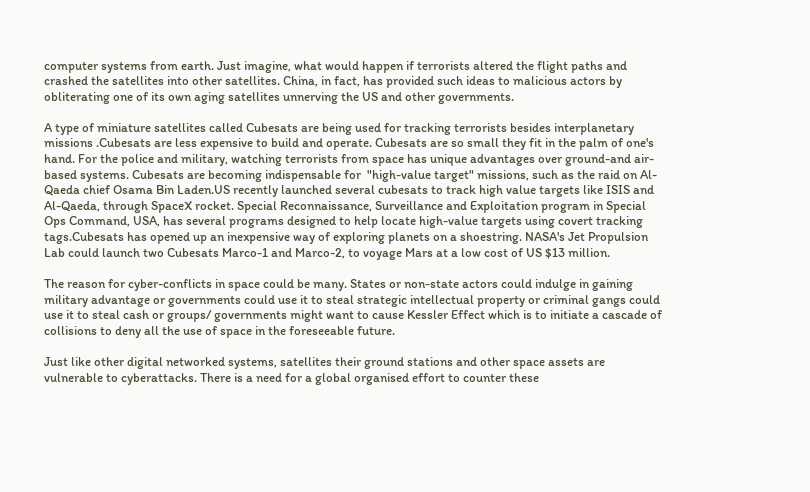computer systems from earth. Just imagine, what would happen if terrorists altered the flight paths and crashed the satellites into other satellites. China, in fact, has provided such ideas to malicious actors by obliterating one of its own aging satellites unnerving the US and other governments.

A type of miniature satellites called Cubesats are being used for tracking terrorists besides interplanetary missions .Cubesats are less expensive to build and operate. Cubesats are so small they fit in the palm of one's hand. For the police and military, watching terrorists from space has unique advantages over ground-and air-based systems. Cubesats are becoming indispensable for  "high-value target" missions, such as the raid on Al-Qaeda chief Osama Bin Laden.US recently launched several cubesats to track high value targets like ISIS and Al-Qaeda, through SpaceX rocket. Special Reconnaissance, Surveillance and Exploitation program in Special Ops Command, USA, has several programs designed to help locate high-value targets using covert tracking tags.Cubesats has opened up an inexpensive way of exploring planets on a shoestring. NASA's Jet Propulsion Lab could launch two Cubesats Marco-1 and Marco-2, to voyage Mars at a low cost of US $13 million.

The reason for cyber-conflicts in space could be many. States or non-state actors could indulge in gaining military advantage or governments could use it to steal strategic intellectual property or criminal gangs could use it to steal cash or groups/ governments might want to cause Kessler Effect which is to initiate a cascade of collisions to deny all the use of space in the foreseeable future.

Just like other digital networked systems, satellites their ground stations and other space assets are vulnerable to cyberattacks. There is a need for a global organised effort to counter these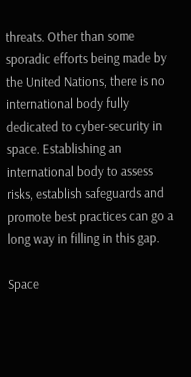threats. Other than some sporadic efforts being made by the United Nations, there is no international body fully dedicated to cyber-security in space. Establishing an international body to assess risks, establish safeguards and promote best practices can go a long way in filling in this gap.

Space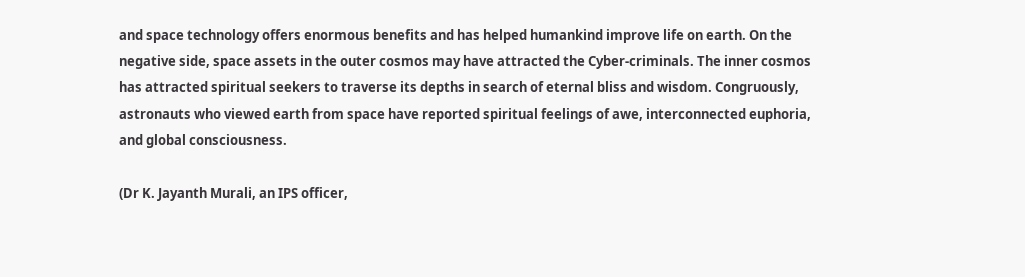and space technology offers enormous benefits and has helped humankind improve life on earth. On the negative side, space assets in the outer cosmos may have attracted the Cyber-criminals. The inner cosmos has attracted spiritual seekers to traverse its depths in search of eternal bliss and wisdom. Congruously, astronauts who viewed earth from space have reported spiritual feelings of awe, interconnected euphoria, and global consciousness.

(Dr K. Jayanth Murali, an IPS officer,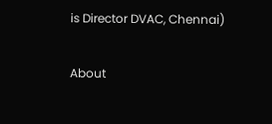is Director DVAC, Chennai)

About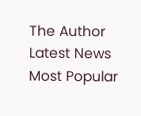The Author
Latest News
Most Popular